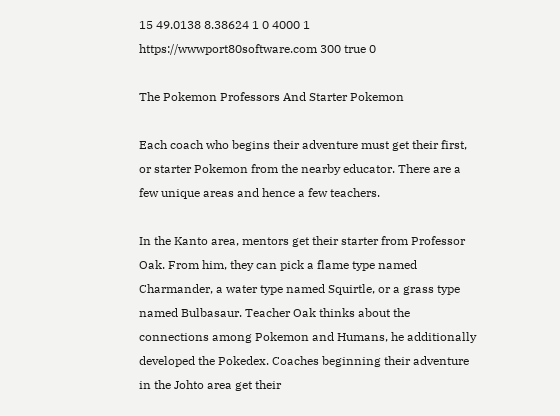15 49.0138 8.38624 1 0 4000 1 https://wwwport80software.com 300 true 0

The Pokemon Professors And Starter Pokemon

Each coach who begins their adventure must get their first, or starter Pokemon from the nearby educator. There are a few unique areas and hence a few teachers.

In the Kanto area, mentors get their starter from Professor Oak. From him, they can pick a flame type named Charmander, a water type named Squirtle, or a grass type named Bulbasaur. Teacher Oak thinks about the connections among Pokemon and Humans, he additionally developed the Pokedex. Coaches beginning their adventure in the Johto area get their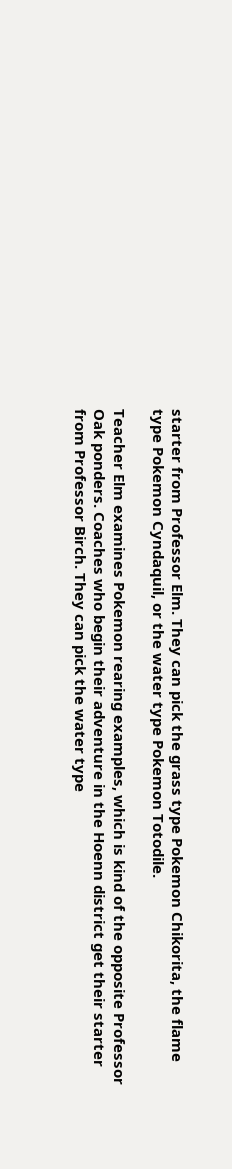starter from Professor Elm. They can pick the grass type Pokemon Chikorita, the flame type Pokemon Cyndaquil, or the water type Pokemon Totodile.

Teacher Elm examines Pokemon rearing examples, which is kind of the opposite Professor Oak ponders. Coaches who begin their adventure in the Hoenn district get their starter from Professor Birch. They can pick the water type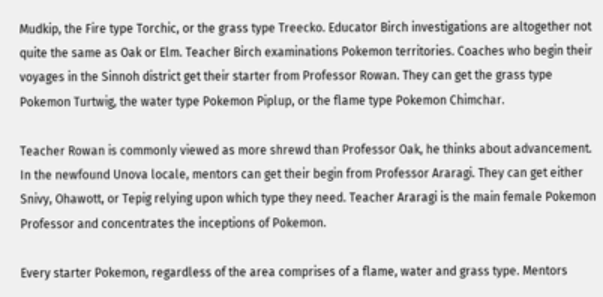Mudkip, the Fire type Torchic, or the grass type Treecko. Educator Birch investigations are altogether not quite the same as Oak or Elm. Teacher Birch examinations Pokemon territories. Coaches who begin their voyages in the Sinnoh district get their starter from Professor Rowan. They can get the grass type Pokemon Turtwig, the water type Pokemon Piplup, or the flame type Pokemon Chimchar.

Teacher Rowan is commonly viewed as more shrewd than Professor Oak, he thinks about advancement. In the newfound Unova locale, mentors can get their begin from Professor Araragi. They can get either Snivy, Ohawott, or Tepig relying upon which type they need. Teacher Araragi is the main female Pokemon Professor and concentrates the inceptions of Pokemon.

Every starter Pokemon, regardless of the area comprises of a flame, water and grass type. Mentors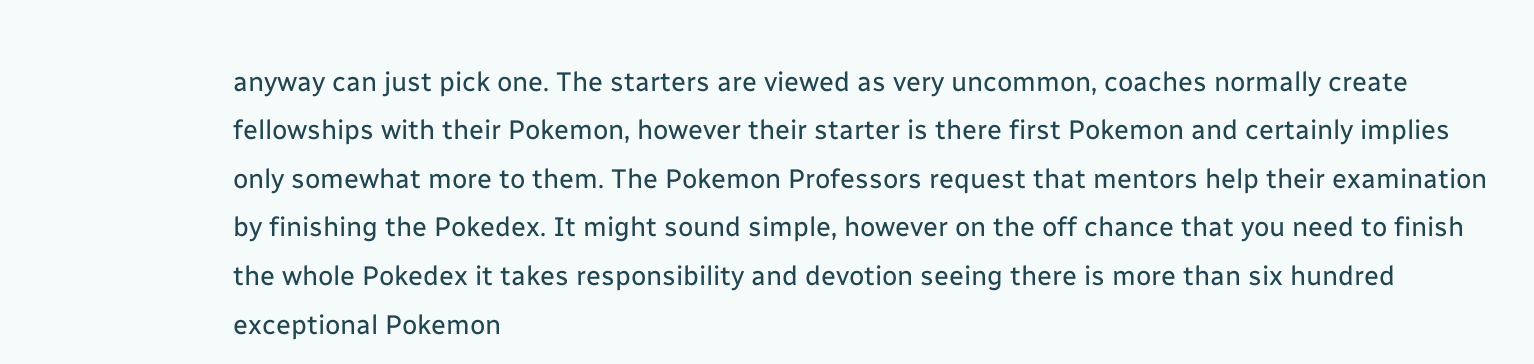anyway can just pick one. The starters are viewed as very uncommon, coaches normally create fellowships with their Pokemon, however their starter is there first Pokemon and certainly implies only somewhat more to them. The Pokemon Professors request that mentors help their examination by finishing the Pokedex. It might sound simple, however on the off chance that you need to finish the whole Pokedex it takes responsibility and devotion seeing there is more than six hundred exceptional Pokemon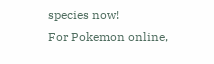species now!
For Pokemon online,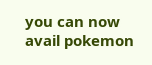you can now avail pokemon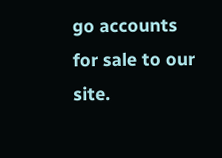go accounts for sale to our site.